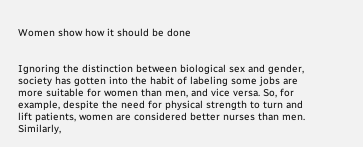Women show how it should be done


Ignoring the distinction between biological sex and gender, society has gotten into the habit of labeling some jobs are more suitable for women than men, and vice versa. So, for example, despite the need for physical strength to turn and lift patients, women are considered better nurses than men. Similarly,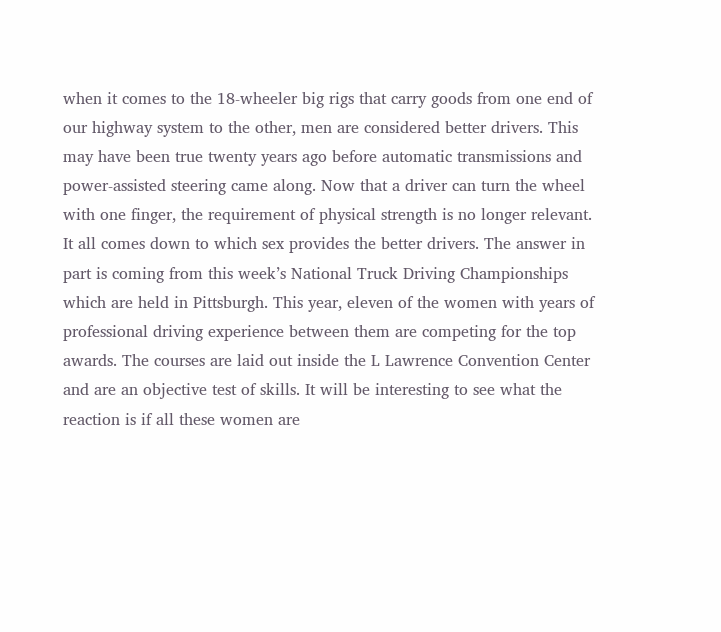when it comes to the 18-wheeler big rigs that carry goods from one end of our highway system to the other, men are considered better drivers. This may have been true twenty years ago before automatic transmissions and power-assisted steering came along. Now that a driver can turn the wheel with one finger, the requirement of physical strength is no longer relevant. It all comes down to which sex provides the better drivers. The answer in part is coming from this week’s National Truck Driving Championships which are held in Pittsburgh. This year, eleven of the women with years of professional driving experience between them are competing for the top awards. The courses are laid out inside the L Lawrence Convention Center and are an objective test of skills. It will be interesting to see what the reaction is if all these women are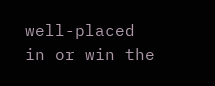well-placed in or win the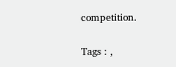competition.

Tags : ,